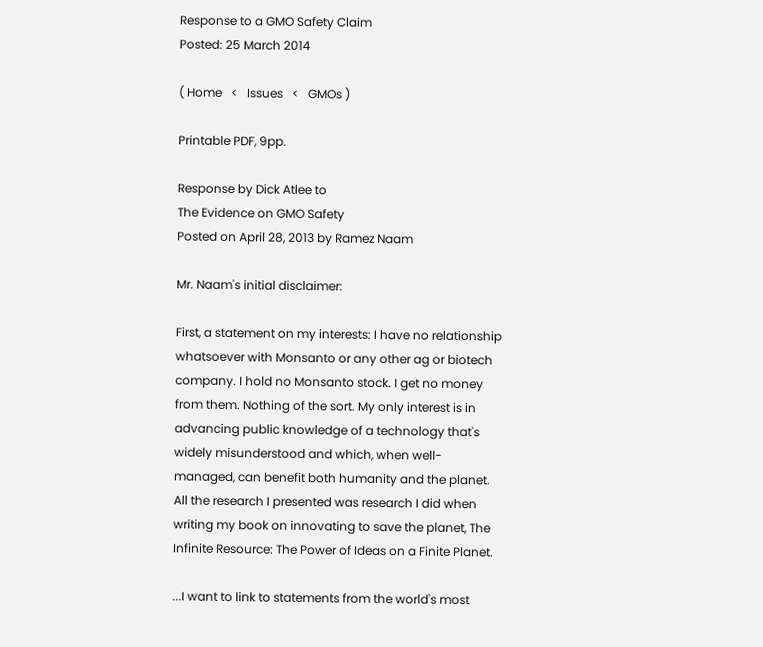Response to a GMO Safety Claim
Posted: 25 March 2014

( Home   <   Issues   <   GMOs )

Printable PDF, 9pp.

Response by Dick Atlee to
The Evidence on GMO Safety
Posted on April 28, 2013 by Ramez Naam

Mr. Naam's initial disclaimer:

First, a statement on my interests: I have no relationship whatsoever with Monsanto or any other ag or biotech company. I hold no Monsanto stock. I get no money from them. Nothing of the sort. My only interest is in advancing public knowledge of a technology that's widely misunderstood and which, when well-managed, can benefit both humanity and the planet. All the research I presented was research I did when writing my book on innovating to save the planet, The Infinite Resource: The Power of Ideas on a Finite Planet.

...I want to link to statements from the world's most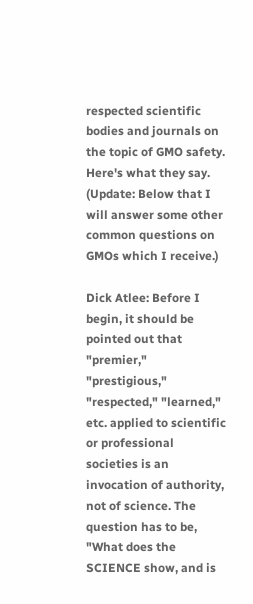respected scientific bodies and journals on the topic of GMO safety. Here's what they say. (Update: Below that I will answer some other common questions on GMOs which I receive.)

Dick Atlee: Before I begin, it should be pointed out that "premier," "prestigious," "respected," "learned," etc. applied to scientific or professional societies is an invocation of authority, not of science. The question has to be, "What does the SCIENCE show, and is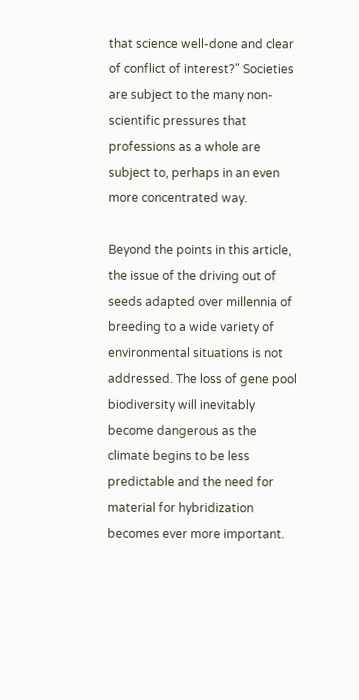that science well-done and clear of conflict of interest?" Societies are subject to the many non-scientific pressures that professions as a whole are subject to, perhaps in an even more concentrated way.

Beyond the points in this article, the issue of the driving out of seeds adapted over millennia of breeding to a wide variety of environmental situations is not addressed. The loss of gene pool biodiversity will inevitably become dangerous as the climate begins to be less predictable and the need for material for hybridization becomes ever more important.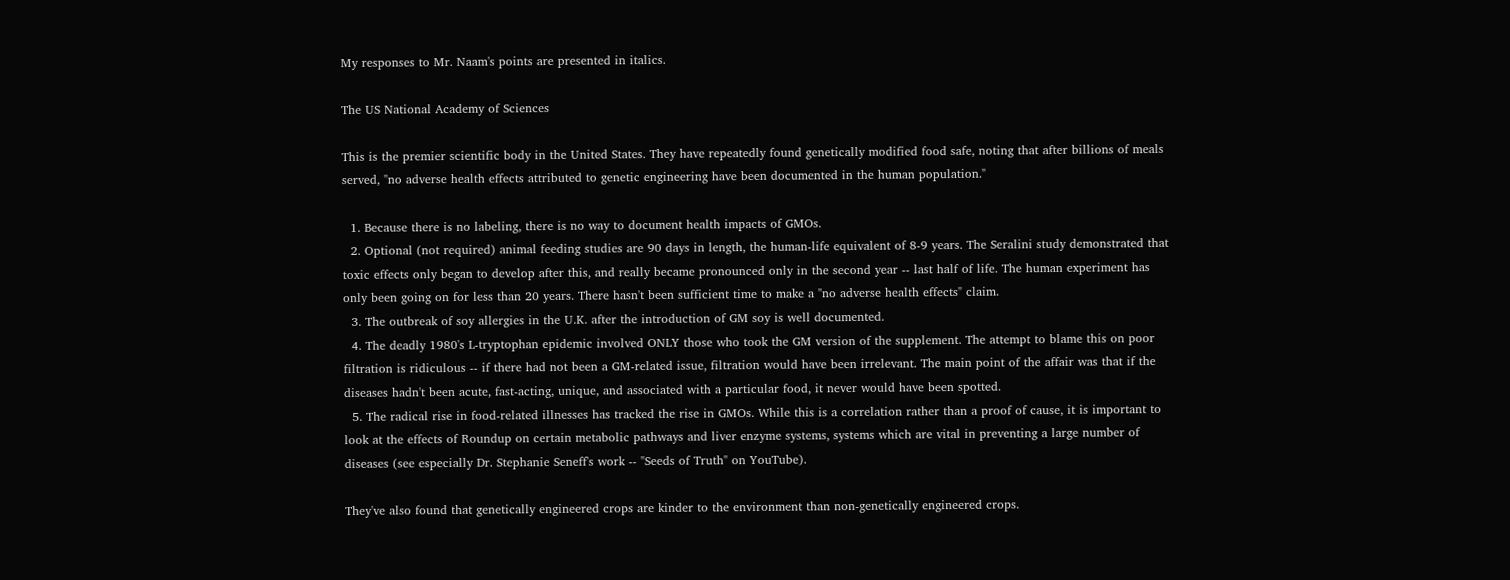My responses to Mr. Naam's points are presented in italics.

The US National Academy of Sciences

This is the premier scientific body in the United States. They have repeatedly found genetically modified food safe, noting that after billions of meals served, "no adverse health effects attributed to genetic engineering have been documented in the human population."

  1. Because there is no labeling, there is no way to document health impacts of GMOs.
  2. Optional (not required) animal feeding studies are 90 days in length, the human-life equivalent of 8-9 years. The Seralini study demonstrated that toxic effects only began to develop after this, and really became pronounced only in the second year -- last half of life. The human experiment has only been going on for less than 20 years. There hasn't been sufficient time to make a "no adverse health effects" claim.
  3. The outbreak of soy allergies in the U.K. after the introduction of GM soy is well documented.
  4. The deadly 1980's L-tryptophan epidemic involved ONLY those who took the GM version of the supplement. The attempt to blame this on poor filtration is ridiculous -- if there had not been a GM-related issue, filtration would have been irrelevant. The main point of the affair was that if the diseases hadn't been acute, fast-acting, unique, and associated with a particular food, it never would have been spotted.
  5. The radical rise in food-related illnesses has tracked the rise in GMOs. While this is a correlation rather than a proof of cause, it is important to look at the effects of Roundup on certain metabolic pathways and liver enzyme systems, systems which are vital in preventing a large number of diseases (see especially Dr. Stephanie Seneff's work -- "Seeds of Truth" on YouTube).

They've also found that genetically engineered crops are kinder to the environment than non-genetically engineered crops.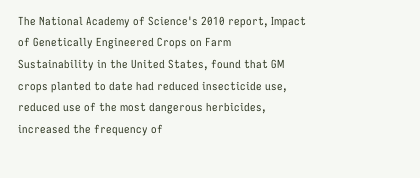The National Academy of Science's 2010 report, Impact of Genetically Engineered Crops on Farm Sustainability in the United States, found that GM crops planted to date had reduced insecticide use, reduced use of the most dangerous herbicides, increased the frequency of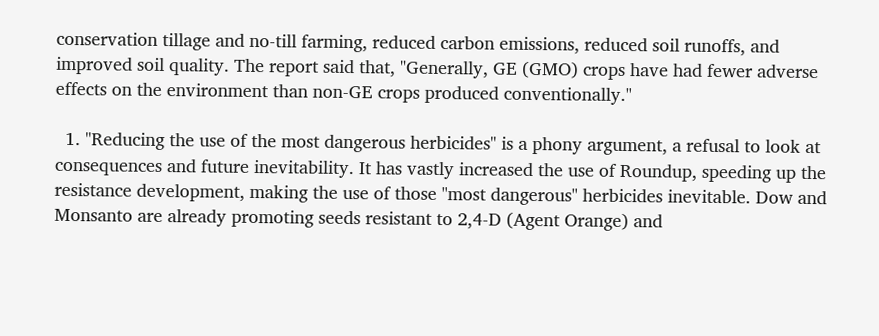conservation tillage and no-till farming, reduced carbon emissions, reduced soil runoffs, and improved soil quality. The report said that, "Generally, GE (GMO) crops have had fewer adverse effects on the environment than non-GE crops produced conventionally."

  1. "Reducing the use of the most dangerous herbicides" is a phony argument, a refusal to look at consequences and future inevitability. It has vastly increased the use of Roundup, speeding up the resistance development, making the use of those "most dangerous" herbicides inevitable. Dow and Monsanto are already promoting seeds resistant to 2,4-D (Agent Orange) and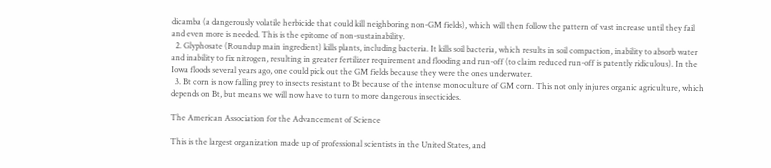dicamba (a dangerously volatile herbicide that could kill neighboring non-GM fields), which will then follow the pattern of vast increase until they fail and even more is needed. This is the epitome of non-sustainability.
  2. Glyphosate (Roundup main ingredient) kills plants, including bacteria. It kills soil bacteria, which results in soil compaction, inability to absorb water and inability to fix nitrogen, resulting in greater fertilizer requirement and flooding and run-off (to claim reduced run-off is patently ridiculous). In the Iowa floods several years ago, one could pick out the GM fields because they were the ones underwater.
  3. Bt corn is now falling prey to insects resistant to Bt because of the intense monoculture of GM corn. This not only injures organic agriculture, which depends on Bt, but means we will now have to turn to more dangerous insecticides.

The American Association for the Advancement of Science

This is the largest organization made up of professional scientists in the United States, and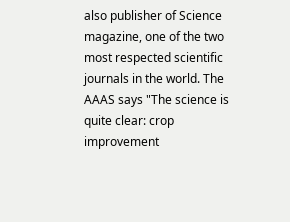also publisher of Science magazine, one of the two most respected scientific journals in the world. The AAAS says "The science is quite clear: crop improvement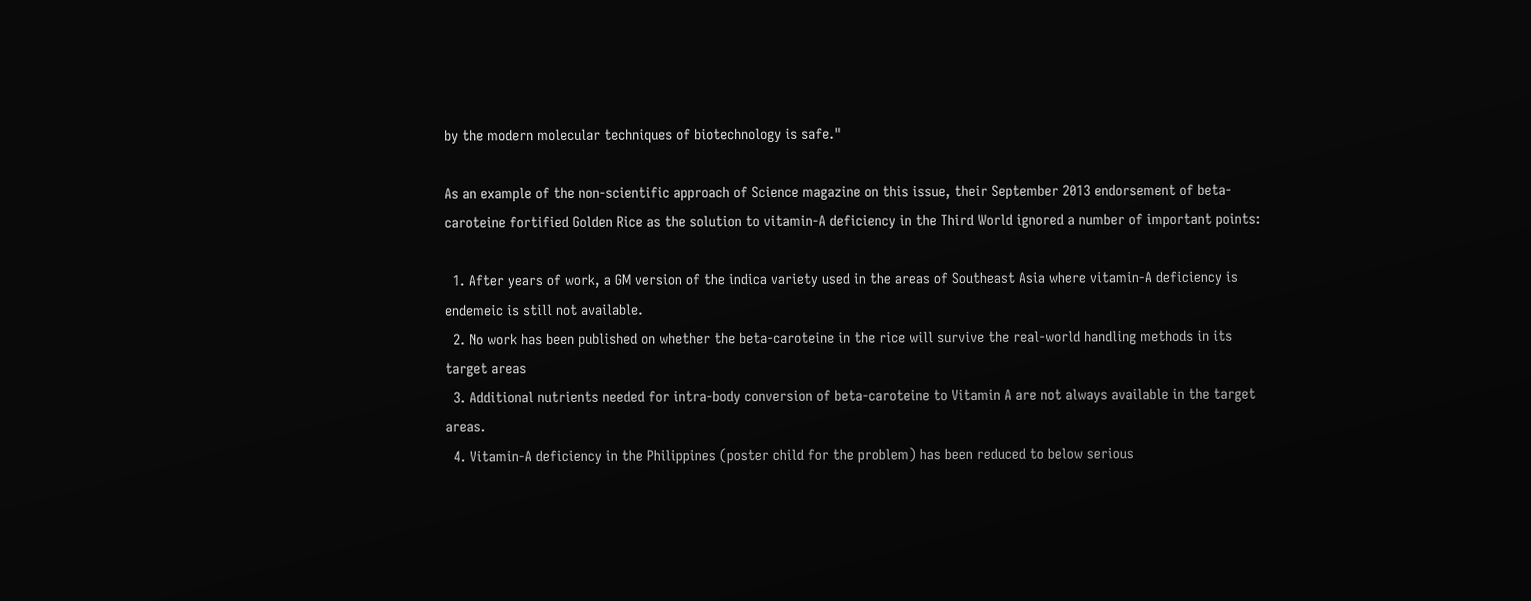by the modern molecular techniques of biotechnology is safe."

As an example of the non-scientific approach of Science magazine on this issue, their September 2013 endorsement of beta-caroteine fortified Golden Rice as the solution to vitamin-A deficiency in the Third World ignored a number of important points:

  1. After years of work, a GM version of the indica variety used in the areas of Southeast Asia where vitamin-A deficiency is endemeic is still not available.
  2. No work has been published on whether the beta-caroteine in the rice will survive the real-world handling methods in its target areas
  3. Additional nutrients needed for intra-body conversion of beta-caroteine to Vitamin A are not always available in the target areas.
  4. Vitamin-A deficiency in the Philippines (poster child for the problem) has been reduced to below serious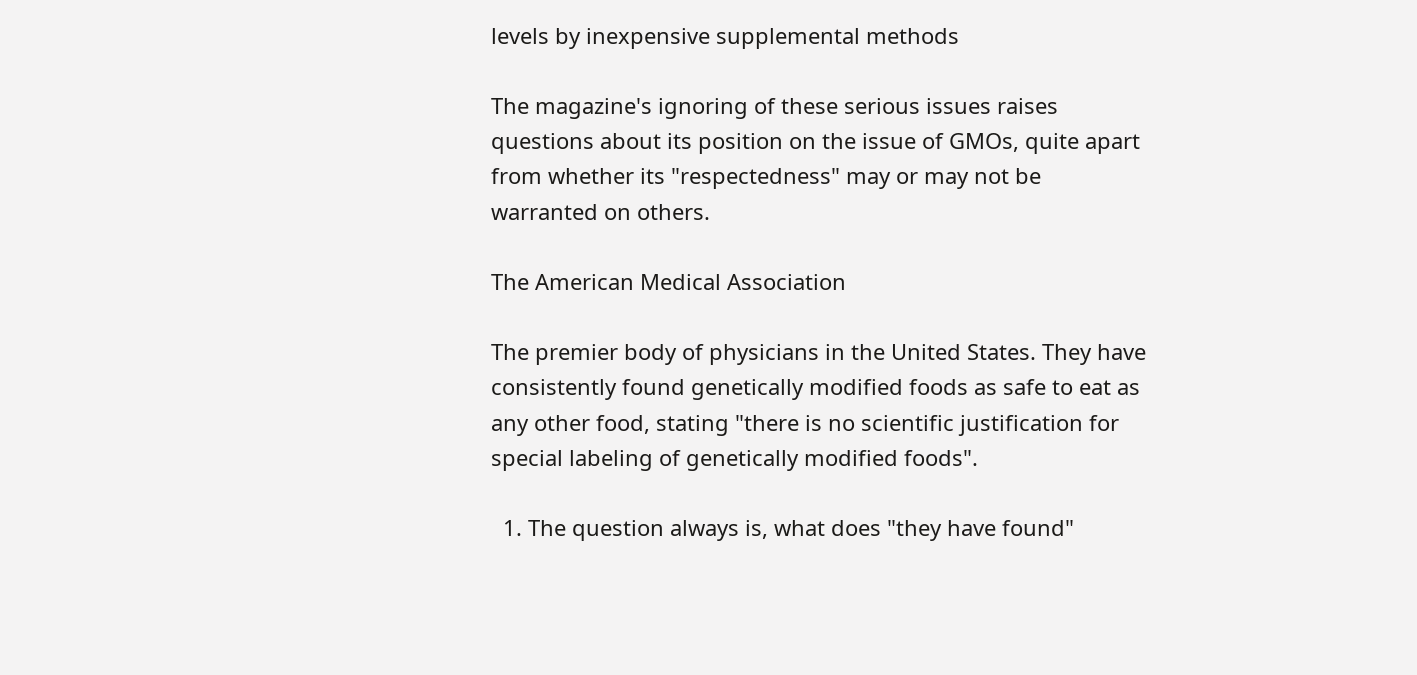levels by inexpensive supplemental methods

The magazine's ignoring of these serious issues raises questions about its position on the issue of GMOs, quite apart from whether its "respectedness" may or may not be warranted on others.

The American Medical Association

The premier body of physicians in the United States. They have consistently found genetically modified foods as safe to eat as any other food, stating "there is no scientific justification for special labeling of genetically modified foods".

  1. The question always is, what does "they have found"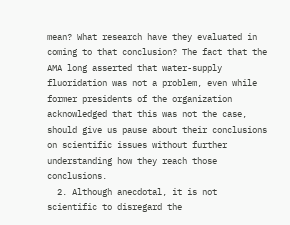mean? What research have they evaluated in coming to that conclusion? The fact that the AMA long asserted that water-supply fluoridation was not a problem, even while former presidents of the organization acknowledged that this was not the case, should give us pause about their conclusions on scientific issues without further understanding how they reach those conclusions.
  2. Although anecdotal, it is not scientific to disregard the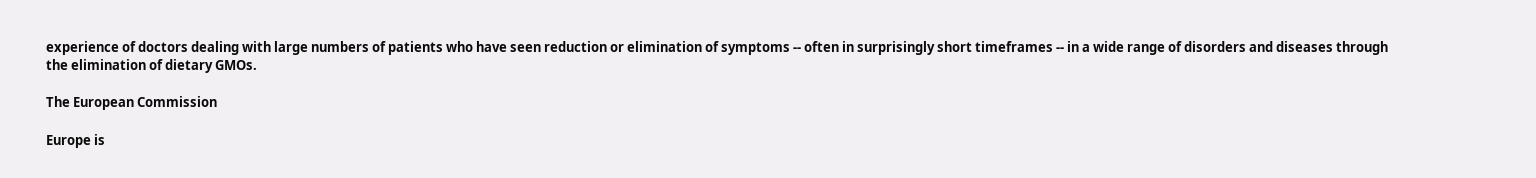experience of doctors dealing with large numbers of patients who have seen reduction or elimination of symptoms -- often in surprisingly short timeframes -- in a wide range of disorders and diseases through the elimination of dietary GMOs.

The European Commission

Europe is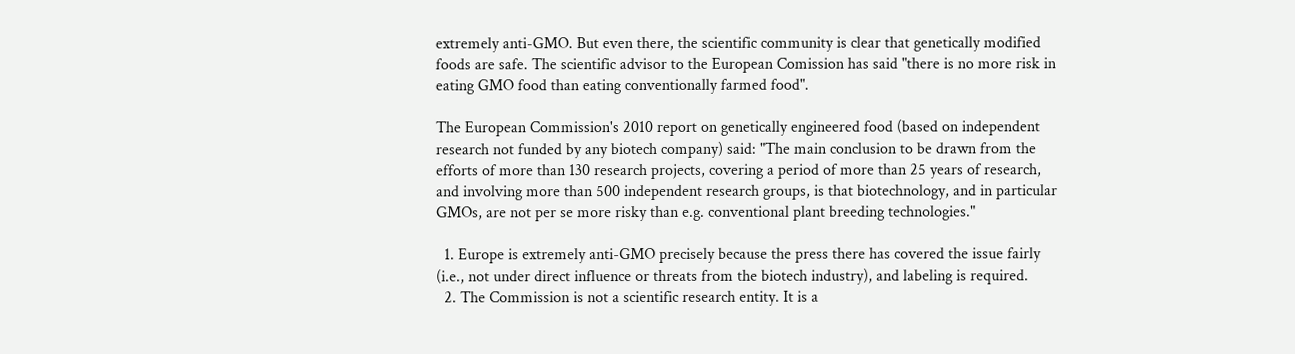extremely anti-GMO. But even there, the scientific community is clear that genetically modified foods are safe. The scientific advisor to the European Comission has said "there is no more risk in eating GMO food than eating conventionally farmed food".

The European Commission's 2010 report on genetically engineered food (based on independent research not funded by any biotech company) said: "The main conclusion to be drawn from the efforts of more than 130 research projects, covering a period of more than 25 years of research, and involving more than 500 independent research groups, is that biotechnology, and in particular GMOs, are not per se more risky than e.g. conventional plant breeding technologies."

  1. Europe is extremely anti-GMO precisely because the press there has covered the issue fairly (i.e., not under direct influence or threats from the biotech industry), and labeling is required.
  2. The Commission is not a scientific research entity. It is a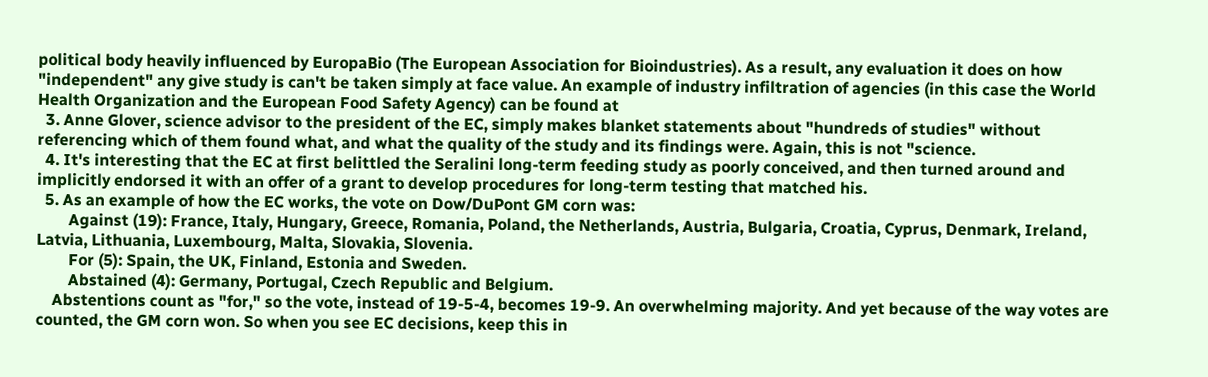political body heavily influenced by EuropaBio (The European Association for Bioindustries). As a result, any evaluation it does on how "independent" any give study is can't be taken simply at face value. An example of industry infiltration of agencies (in this case the World Health Organization and the European Food Safety Agency) can be found at
  3. Anne Glover, science advisor to the president of the EC, simply makes blanket statements about "hundreds of studies" without referencing which of them found what, and what the quality of the study and its findings were. Again, this is not "science.
  4. It's interesting that the EC at first belittled the Seralini long-term feeding study as poorly conceived, and then turned around and implicitly endorsed it with an offer of a grant to develop procedures for long-term testing that matched his.
  5. As an example of how the EC works, the vote on Dow/DuPont GM corn was:
        Against (19): France, Italy, Hungary, Greece, Romania, Poland, the Netherlands, Austria, Bulgaria, Croatia, Cyprus, Denmark, Ireland, Latvia, Lithuania, Luxembourg, Malta, Slovakia, Slovenia.
        For (5): Spain, the UK, Finland, Estonia and Sweden.
        Abstained (4): Germany, Portugal, Czech Republic and Belgium.
    Abstentions count as "for," so the vote, instead of 19-5-4, becomes 19-9. An overwhelming majority. And yet because of the way votes are counted, the GM corn won. So when you see EC decisions, keep this in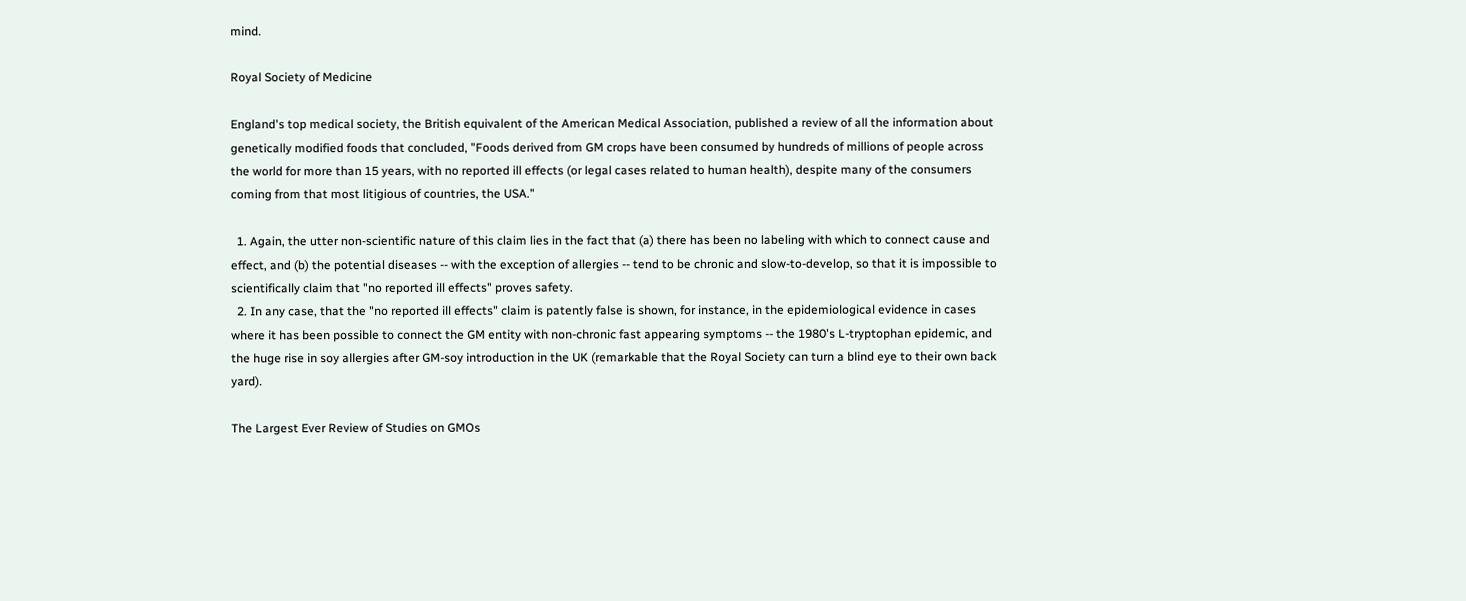mind.

Royal Society of Medicine

England's top medical society, the British equivalent of the American Medical Association, published a review of all the information about genetically modified foods that concluded, "Foods derived from GM crops have been consumed by hundreds of millions of people across the world for more than 15 years, with no reported ill effects (or legal cases related to human health), despite many of the consumers coming from that most litigious of countries, the USA."

  1. Again, the utter non-scientific nature of this claim lies in the fact that (a) there has been no labeling with which to connect cause and effect, and (b) the potential diseases -- with the exception of allergies -- tend to be chronic and slow-to-develop, so that it is impossible to scientifically claim that "no reported ill effects" proves safety.
  2. In any case, that the "no reported ill effects" claim is patently false is shown, for instance, in the epidemiological evidence in cases where it has been possible to connect the GM entity with non-chronic fast appearing symptoms -- the 1980's L-tryptophan epidemic, and the huge rise in soy allergies after GM-soy introduction in the UK (remarkable that the Royal Society can turn a blind eye to their own back yard).

The Largest Ever Review of Studies on GMOs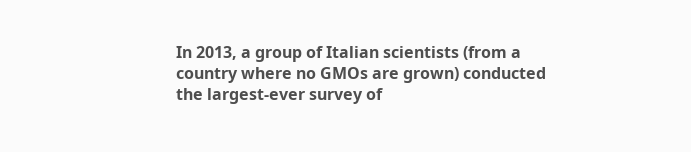In 2013, a group of Italian scientists (from a country where no GMOs are grown) conducted the largest-ever survey of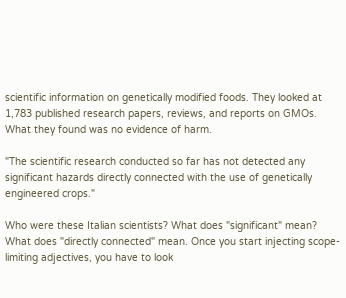scientific information on genetically modified foods. They looked at 1,783 published research papers, reviews, and reports on GMOs. What they found was no evidence of harm.

"The scientific research conducted so far has not detected any significant hazards directly connected with the use of genetically engineered crops."

Who were these Italian scientists? What does "significant" mean? What does "directly connected" mean. Once you start injecting scope-limiting adjectives, you have to look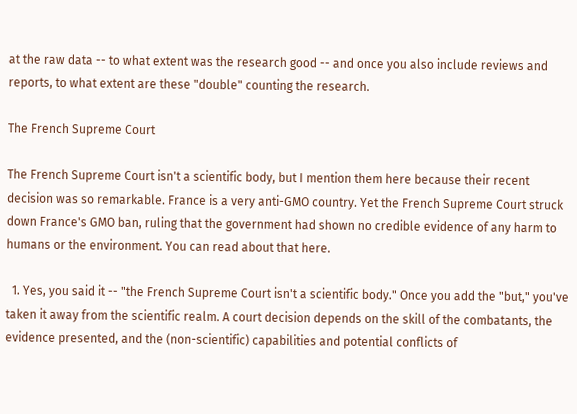at the raw data -- to what extent was the research good -- and once you also include reviews and reports, to what extent are these "double" counting the research.

The French Supreme Court

The French Supreme Court isn't a scientific body, but I mention them here because their recent decision was so remarkable. France is a very anti-GMO country. Yet the French Supreme Court struck down France's GMO ban, ruling that the government had shown no credible evidence of any harm to humans or the environment. You can read about that here.

  1. Yes, you said it -- "the French Supreme Court isn't a scientific body." Once you add the "but," you've taken it away from the scientific realm. A court decision depends on the skill of the combatants, the evidence presented, and the (non-scientific) capabilities and potential conflicts of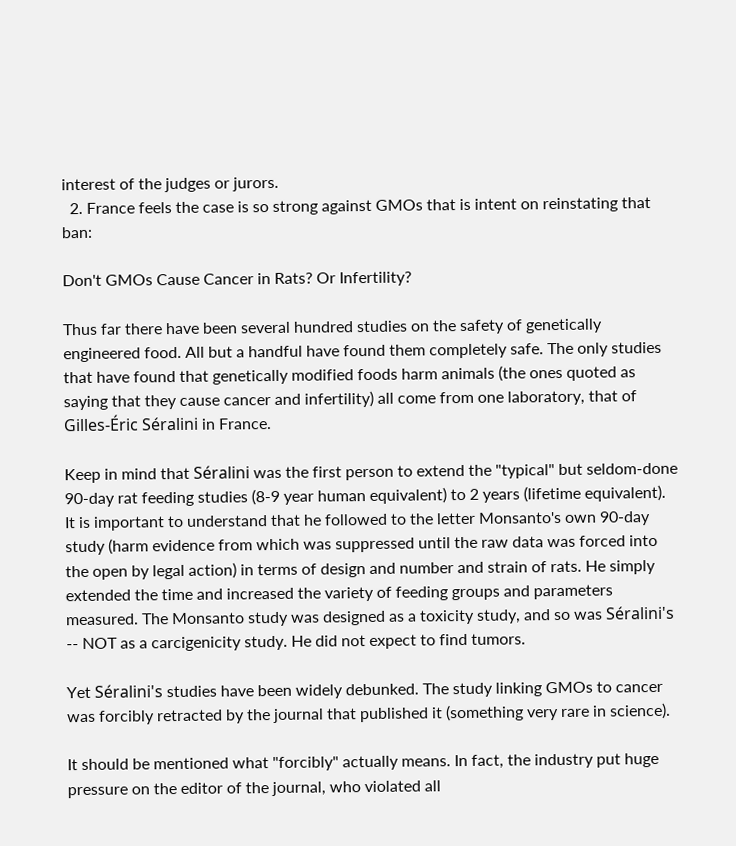interest of the judges or jurors.
  2. France feels the case is so strong against GMOs that is intent on reinstating that ban:

Don't GMOs Cause Cancer in Rats? Or Infertility?

Thus far there have been several hundred studies on the safety of genetically engineered food. All but a handful have found them completely safe. The only studies that have found that genetically modified foods harm animals (the ones quoted as saying that they cause cancer and infertility) all come from one laboratory, that of Gilles-Éric Séralini in France.

Keep in mind that Séralini was the first person to extend the "typical" but seldom-done 90-day rat feeding studies (8-9 year human equivalent) to 2 years (lifetime equivalent). It is important to understand that he followed to the letter Monsanto's own 90-day study (harm evidence from which was suppressed until the raw data was forced into the open by legal action) in terms of design and number and strain of rats. He simply extended the time and increased the variety of feeding groups and parameters measured. The Monsanto study was designed as a toxicity study, and so was Séralini's -- NOT as a carcigenicity study. He did not expect to find tumors.

Yet Séralini's studies have been widely debunked. The study linking GMOs to cancer was forcibly retracted by the journal that published it (something very rare in science).

It should be mentioned what "forcibly" actually means. In fact, the industry put huge pressure on the editor of the journal, who violated all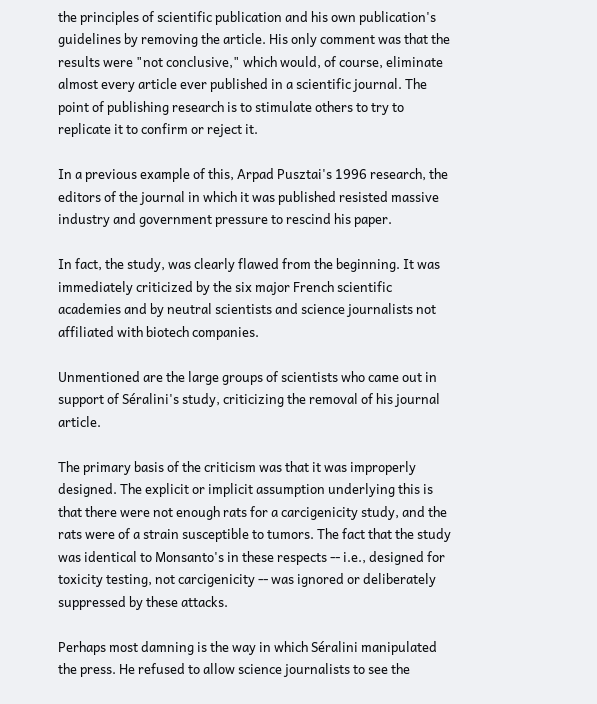the principles of scientific publication and his own publication's guidelines by removing the article. His only comment was that the results were "not conclusive," which would, of course, eliminate almost every article ever published in a scientific journal. The point of publishing research is to stimulate others to try to replicate it to confirm or reject it.

In a previous example of this, Arpad Pusztai's 1996 research, the editors of the journal in which it was published resisted massive industry and government pressure to rescind his paper.

In fact, the study, was clearly flawed from the beginning. It was immediately criticized by the six major French scientific academies and by neutral scientists and science journalists not affiliated with biotech companies.

Unmentioned are the large groups of scientists who came out in support of Séralini's study, criticizing the removal of his journal article.

The primary basis of the criticism was that it was improperly designed. The explicit or implicit assumption underlying this is that there were not enough rats for a carcigenicity study, and the rats were of a strain susceptible to tumors. The fact that the study was identical to Monsanto's in these respects -- i.e., designed for toxicity testing, not carcigenicity -- was ignored or deliberately suppressed by these attacks.

Perhaps most damning is the way in which Séralini manipulated the press. He refused to allow science journalists to see the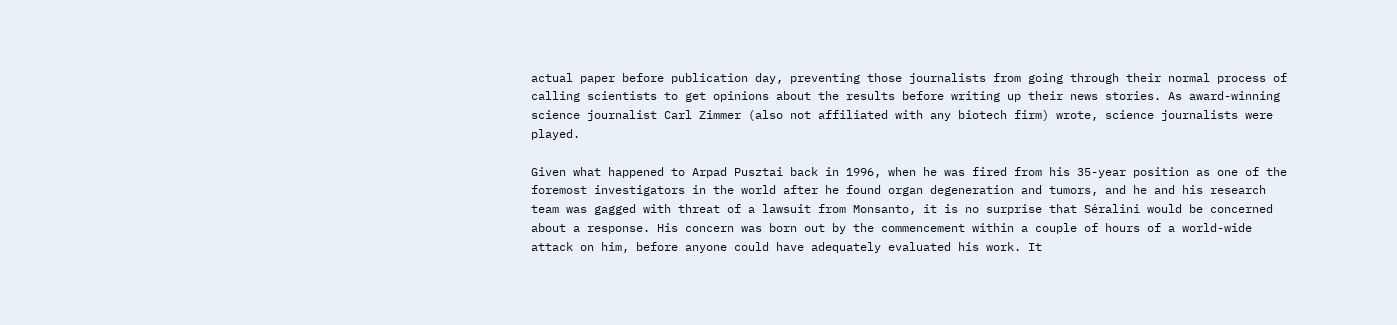actual paper before publication day, preventing those journalists from going through their normal process of calling scientists to get opinions about the results before writing up their news stories. As award-winning science journalist Carl Zimmer (also not affiliated with any biotech firm) wrote, science journalists were played.

Given what happened to Arpad Pusztai back in 1996, when he was fired from his 35-year position as one of the foremost investigators in the world after he found organ degeneration and tumors, and he and his research team was gagged with threat of a lawsuit from Monsanto, it is no surprise that Séralini would be concerned about a response. His concern was born out by the commencement within a couple of hours of a world-wide attack on him, before anyone could have adequately evaluated his work. It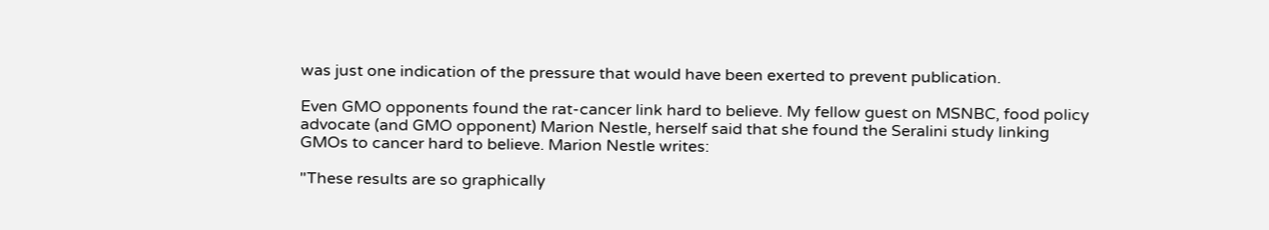was just one indication of the pressure that would have been exerted to prevent publication.

Even GMO opponents found the rat-cancer link hard to believe. My fellow guest on MSNBC, food policy advocate (and GMO opponent) Marion Nestle, herself said that she found the Seralini study linking GMOs to cancer hard to believe. Marion Nestle writes:

"These results are so graphically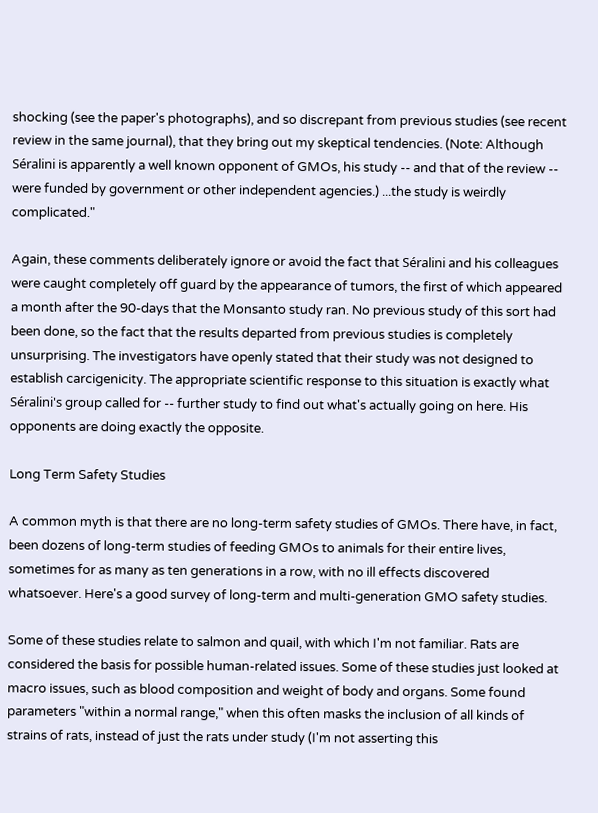shocking (see the paper's photographs), and so discrepant from previous studies (see recent review in the same journal), that they bring out my skeptical tendencies. (Note: Although Séralini is apparently a well known opponent of GMOs, his study -- and that of the review -- were funded by government or other independent agencies.) ...the study is weirdly complicated."

Again, these comments deliberately ignore or avoid the fact that Séralini and his colleagues were caught completely off guard by the appearance of tumors, the first of which appeared a month after the 90-days that the Monsanto study ran. No previous study of this sort had been done, so the fact that the results departed from previous studies is completely unsurprising. The investigators have openly stated that their study was not designed to establish carcigenicity. The appropriate scientific response to this situation is exactly what Séralini's group called for -- further study to find out what's actually going on here. His opponents are doing exactly the opposite.

Long Term Safety Studies

A common myth is that there are no long-term safety studies of GMOs. There have, in fact, been dozens of long-term studies of feeding GMOs to animals for their entire lives, sometimes for as many as ten generations in a row, with no ill effects discovered whatsoever. Here's a good survey of long-term and multi-generation GMO safety studies.

Some of these studies relate to salmon and quail, with which I'm not familiar. Rats are considered the basis for possible human-related issues. Some of these studies just looked at macro issues, such as blood composition and weight of body and organs. Some found parameters "within a normal range," when this often masks the inclusion of all kinds of strains of rats, instead of just the rats under study (I'm not asserting this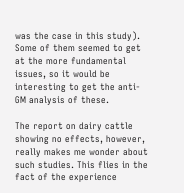was the case in this study). Some of them seemed to get at the more fundamental issues, so it would be interesting to get the anti-GM analysis of these.

The report on dairy cattle showing no effects, however, really makes me wonder about such studies. This flies in the fact of the experience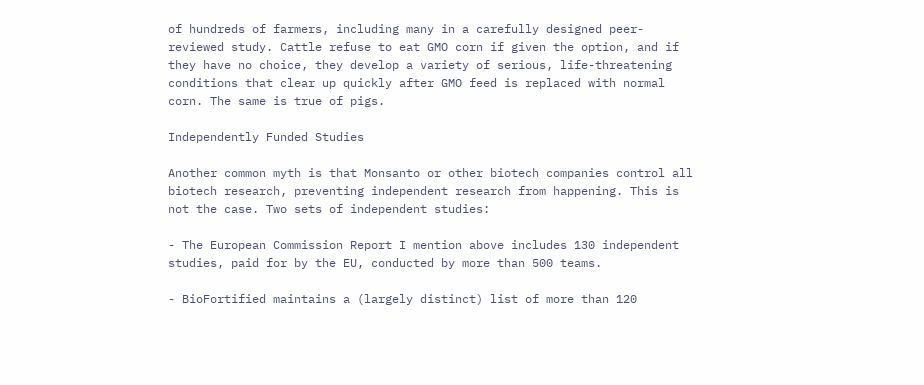of hundreds of farmers, including many in a carefully designed peer-reviewed study. Cattle refuse to eat GMO corn if given the option, and if they have no choice, they develop a variety of serious, life-threatening conditions that clear up quickly after GMO feed is replaced with normal corn. The same is true of pigs.

Independently Funded Studies

Another common myth is that Monsanto or other biotech companies control all biotech research, preventing independent research from happening. This is not the case. Two sets of independent studies:

- The European Commission Report I mention above includes 130 independent studies, paid for by the EU, conducted by more than 500 teams.

- BioFortified maintains a (largely distinct) list of more than 120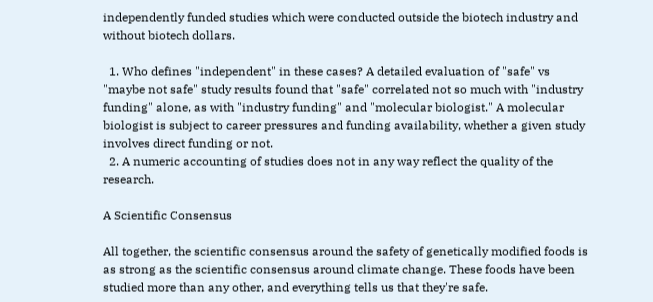independently funded studies which were conducted outside the biotech industry and without biotech dollars.

  1. Who defines "independent" in these cases? A detailed evaluation of "safe" vs "maybe not safe" study results found that "safe" correlated not so much with "industry funding" alone, as with "industry funding" and "molecular biologist." A molecular biologist is subject to career pressures and funding availability, whether a given study involves direct funding or not.
  2. A numeric accounting of studies does not in any way reflect the quality of the research.

A Scientific Consensus

All together, the scientific consensus around the safety of genetically modified foods is as strong as the scientific consensus around climate change. These foods have been studied more than any other, and everything tells us that they're safe.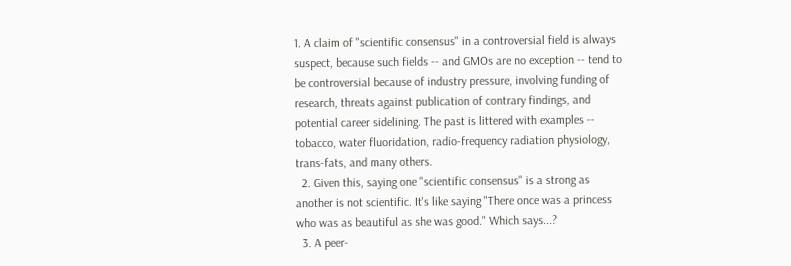1. A claim of "scientific consensus" in a controversial field is always suspect, because such fields -- and GMOs are no exception -- tend to be controversial because of industry pressure, involving funding of research, threats against publication of contrary findings, and potential career sidelining. The past is littered with examples -- tobacco, water fluoridation, radio-frequency radiation physiology, trans-fats, and many others.
  2. Given this, saying one "scientific consensus" is a strong as another is not scientific. It's like saying "There once was a princess who was as beautiful as she was good." Which says...?
  3. A peer-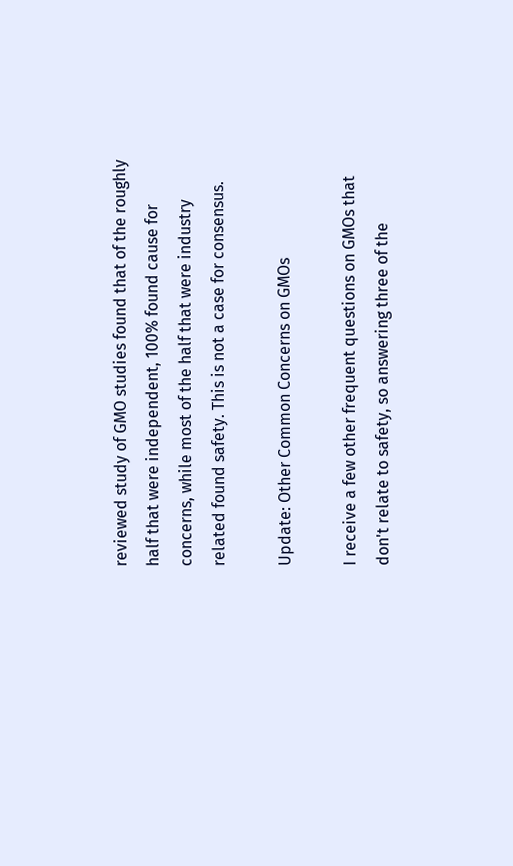reviewed study of GMO studies found that of the roughly half that were independent, 100% found cause for concerns, while most of the half that were industry related found safety. This is not a case for consensus.

Update: Other Common Concerns on GMOs

I receive a few other frequent questions on GMOs that don't relate to safety, so answering three of the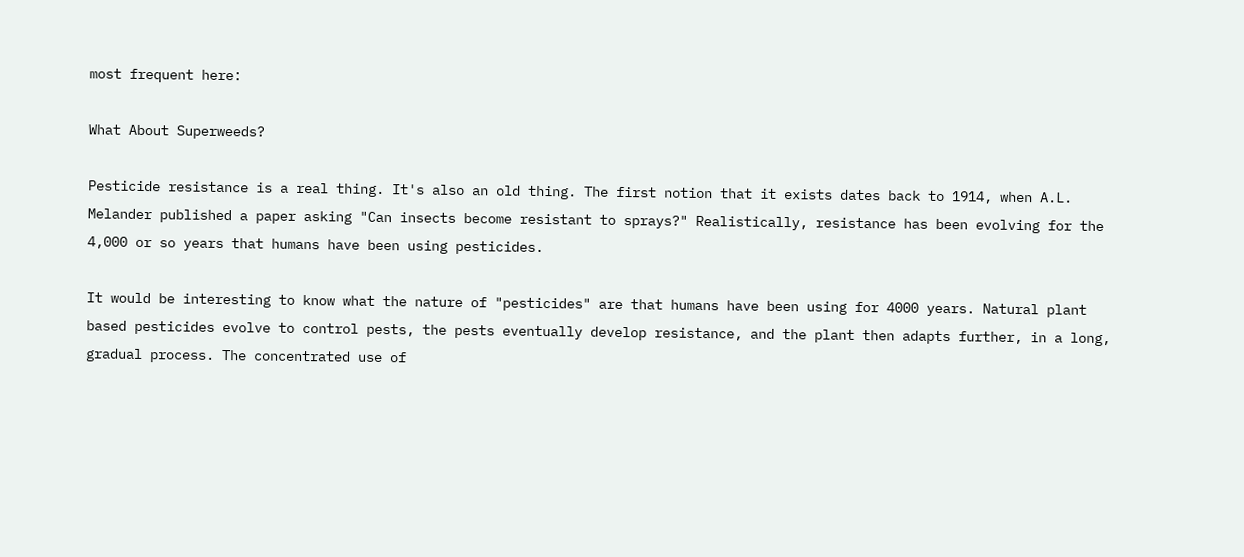most frequent here:

What About Superweeds?

Pesticide resistance is a real thing. It's also an old thing. The first notion that it exists dates back to 1914, when A.L. Melander published a paper asking "Can insects become resistant to sprays?" Realistically, resistance has been evolving for the 4,000 or so years that humans have been using pesticides.

It would be interesting to know what the nature of "pesticides" are that humans have been using for 4000 years. Natural plant based pesticides evolve to control pests, the pests eventually develop resistance, and the plant then adapts further, in a long, gradual process. The concentrated use of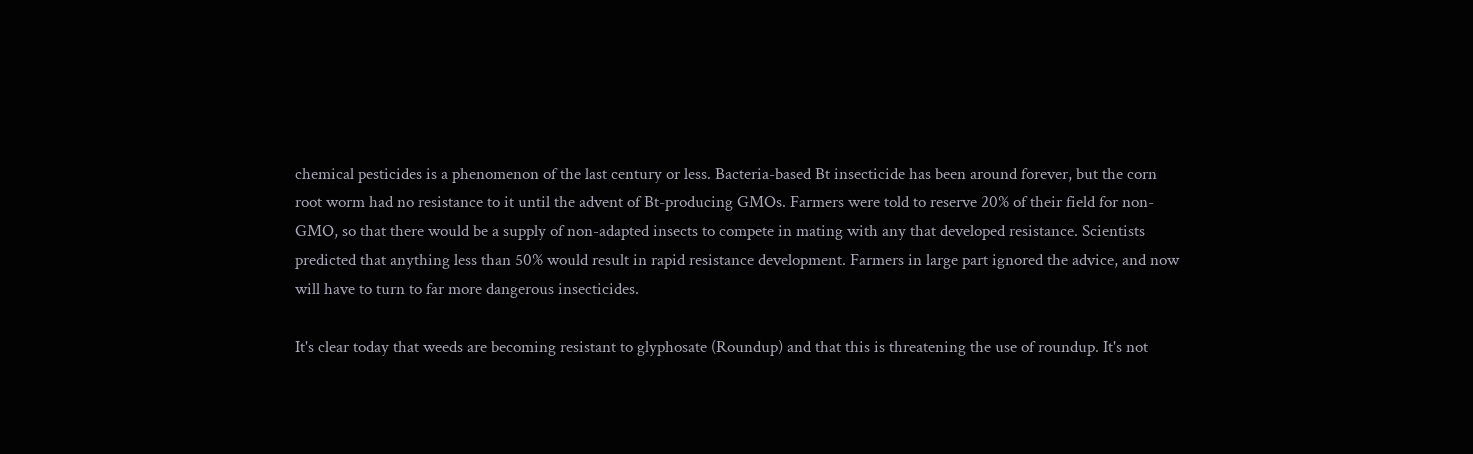chemical pesticides is a phenomenon of the last century or less. Bacteria-based Bt insecticide has been around forever, but the corn root worm had no resistance to it until the advent of Bt-producing GMOs. Farmers were told to reserve 20% of their field for non-GMO, so that there would be a supply of non-adapted insects to compete in mating with any that developed resistance. Scientists predicted that anything less than 50% would result in rapid resistance development. Farmers in large part ignored the advice, and now will have to turn to far more dangerous insecticides.

It's clear today that weeds are becoming resistant to glyphosate (Roundup) and that this is threatening the use of roundup. It's not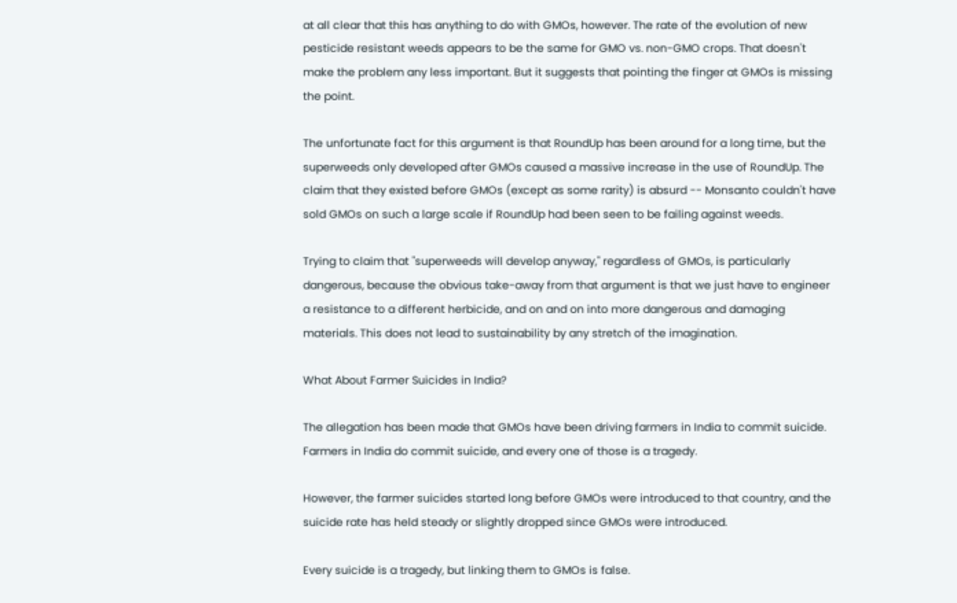at all clear that this has anything to do with GMOs, however. The rate of the evolution of new pesticide resistant weeds appears to be the same for GMO vs. non-GMO crops. That doesn't make the problem any less important. But it suggests that pointing the finger at GMOs is missing the point.

The unfortunate fact for this argument is that RoundUp has been around for a long time, but the superweeds only developed after GMOs caused a massive increase in the use of RoundUp. The claim that they existed before GMOs (except as some rarity) is absurd -- Monsanto couldn't have sold GMOs on such a large scale if RoundUp had been seen to be failing against weeds.

Trying to claim that "superweeds will develop anyway," regardless of GMOs, is particularly dangerous, because the obvious take-away from that argument is that we just have to engineer a resistance to a different herbicide, and on and on into more dangerous and damaging materials. This does not lead to sustainability by any stretch of the imagination.

What About Farmer Suicides in India?

The allegation has been made that GMOs have been driving farmers in India to commit suicide. Farmers in India do commit suicide, and every one of those is a tragedy.

However, the farmer suicides started long before GMOs were introduced to that country, and the suicide rate has held steady or slightly dropped since GMOs were introduced.

Every suicide is a tragedy, but linking them to GMOs is false.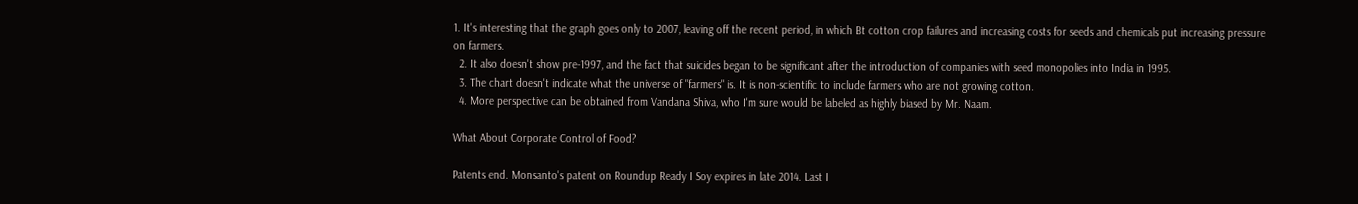1. It's interesting that the graph goes only to 2007, leaving off the recent period, in which Bt cotton crop failures and increasing costs for seeds and chemicals put increasing pressure on farmers.
  2. It also doesn't show pre-1997, and the fact that suicides began to be significant after the introduction of companies with seed monopolies into India in 1995.
  3. The chart doesn't indicate what the universe of "farmers" is. It is non-scientific to include farmers who are not growing cotton.
  4. More perspective can be obtained from Vandana Shiva, who I'm sure would be labeled as highly biased by Mr. Naam.

What About Corporate Control of Food?

Patents end. Monsanto's patent on Roundup Ready I Soy expires in late 2014. Last I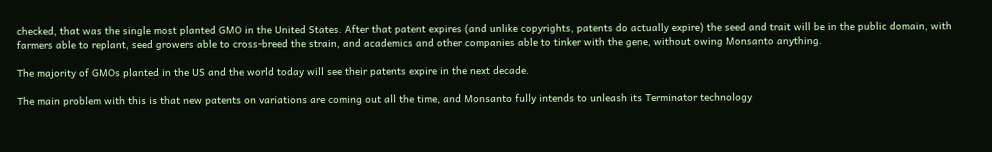checked, that was the single most planted GMO in the United States. After that patent expires (and unlike copyrights, patents do actually expire) the seed and trait will be in the public domain, with farmers able to replant, seed growers able to cross-breed the strain, and academics and other companies able to tinker with the gene, without owing Monsanto anything.

The majority of GMOs planted in the US and the world today will see their patents expire in the next decade.

The main problem with this is that new patents on variations are coming out all the time, and Monsanto fully intends to unleash its Terminator technology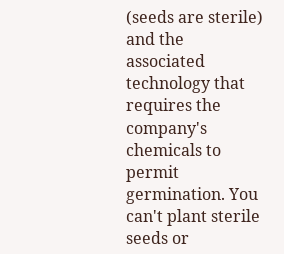(seeds are sterile) and the associated technology that requires the company's chemicals to permit germination. You can't plant sterile seeds or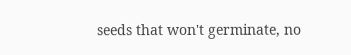seeds that won't germinate, no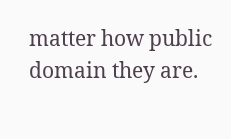matter how public domain they are.